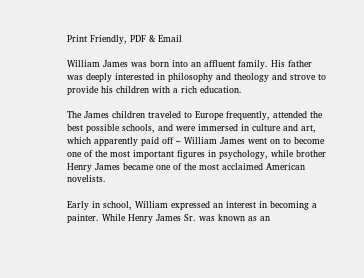Print Friendly, PDF & Email

William James was born into an affluent family. His father was deeply interested in philosophy and theology and strove to provide his children with a rich education.

The James children traveled to Europe frequently, attended the best possible schools, and were immersed in culture and art, which apparently paid off – William James went on to become one of the most important figures in psychology, while brother Henry James became one of the most acclaimed American novelists.

Early in school, William expressed an interest in becoming a painter. While Henry James Sr. was known as an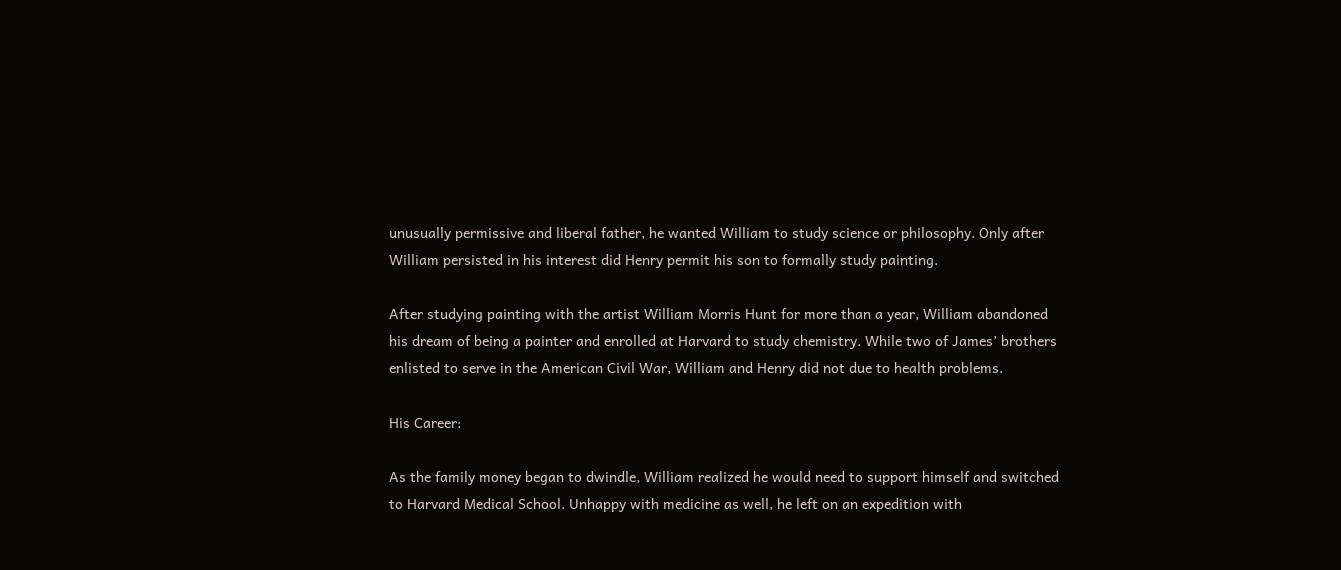unusually permissive and liberal father, he wanted William to study science or philosophy. Only after William persisted in his interest did Henry permit his son to formally study painting.

After studying painting with the artist William Morris Hunt for more than a year, William abandoned his dream of being a painter and enrolled at Harvard to study chemistry. While two of James’ brothers enlisted to serve in the American Civil War, William and Henry did not due to health problems.

His Career:

As the family money began to dwindle, William realized he would need to support himself and switched to Harvard Medical School. Unhappy with medicine as well, he left on an expedition with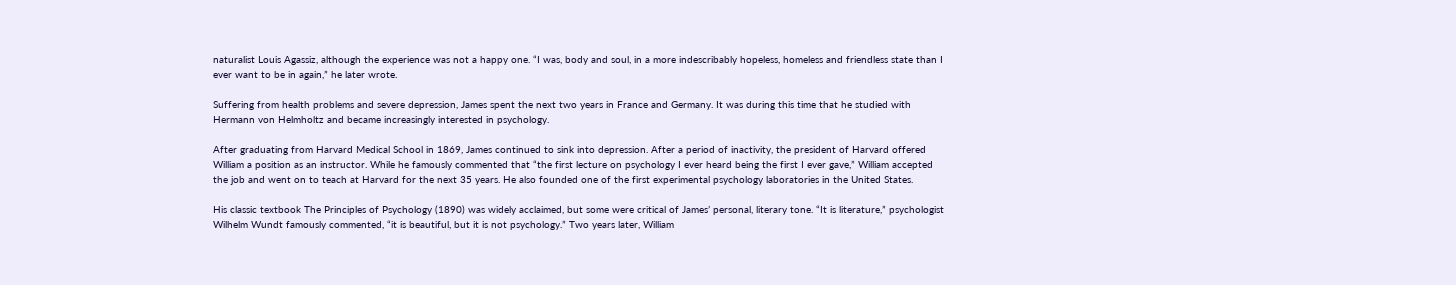naturalist Louis Agassiz, although the experience was not a happy one. “I was, body and soul, in a more indescribably hopeless, homeless and friendless state than I ever want to be in again,” he later wrote.

Suffering from health problems and severe depression, James spent the next two years in France and Germany. It was during this time that he studied with Hermann von Helmholtz and became increasingly interested in psychology.

After graduating from Harvard Medical School in 1869, James continued to sink into depression. After a period of inactivity, the president of Harvard offered William a position as an instructor. While he famously commented that “the first lecture on psychology I ever heard being the first I ever gave,” William accepted the job and went on to teach at Harvard for the next 35 years. He also founded one of the first experimental psychology laboratories in the United States.

His classic textbook The Principles of Psychology (1890) was widely acclaimed, but some were critical of James’ personal, literary tone. “It is literature,” psychologist Wilhelm Wundt famously commented, “it is beautiful, but it is not psychology.” Two years later, William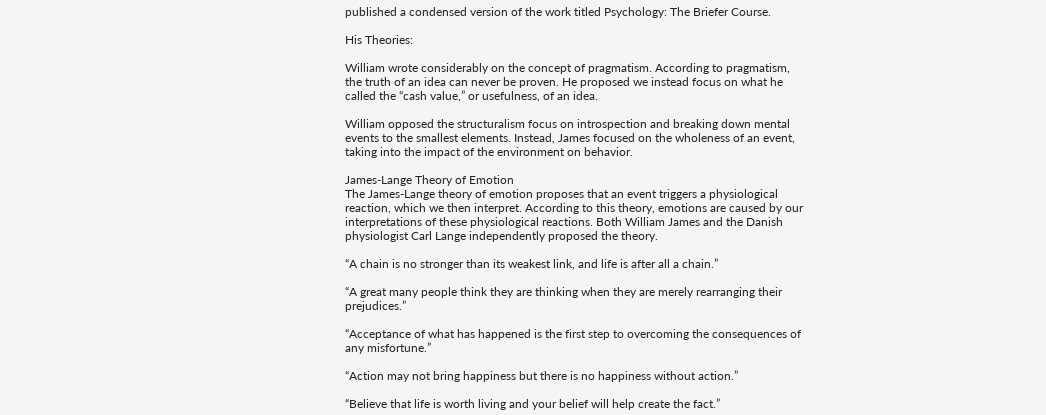published a condensed version of the work titled Psychology: The Briefer Course.

His Theories:

William wrote considerably on the concept of pragmatism. According to pragmatism, the truth of an idea can never be proven. He proposed we instead focus on what he called the “cash value,” or usefulness, of an idea.

William opposed the structuralism focus on introspection and breaking down mental events to the smallest elements. Instead, James focused on the wholeness of an event, taking into the impact of the environment on behavior.

James-Lange Theory of Emotion
The James-Lange theory of emotion proposes that an event triggers a physiological reaction, which we then interpret. According to this theory, emotions are caused by our interpretations of these physiological reactions. Both William James and the Danish physiologist Carl Lange independently proposed the theory.

“A chain is no stronger than its weakest link, and life is after all a chain.”

“A great many people think they are thinking when they are merely rearranging their prejudices.”

“Acceptance of what has happened is the first step to overcoming the consequences of any misfortune.”

“Action may not bring happiness but there is no happiness without action.”

“Believe that life is worth living and your belief will help create the fact.”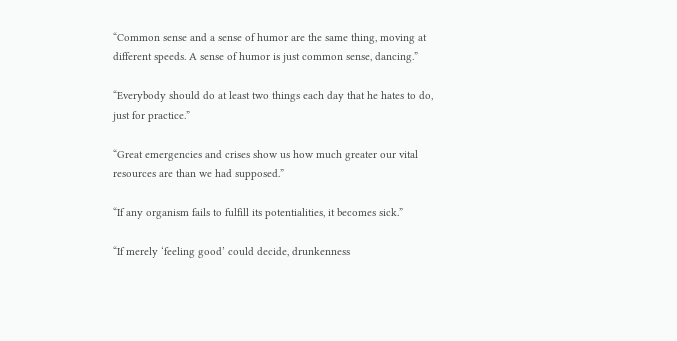“Common sense and a sense of humor are the same thing, moving at different speeds. A sense of humor is just common sense, dancing.”

“Everybody should do at least two things each day that he hates to do, just for practice.”

“Great emergencies and crises show us how much greater our vital resources are than we had supposed.”

“If any organism fails to fulfill its potentialities, it becomes sick.”

“If merely ‘feeling good’ could decide, drunkenness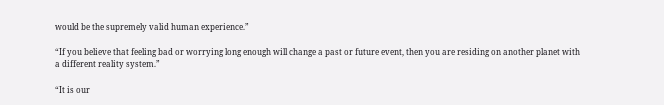would be the supremely valid human experience.”

“If you believe that feeling bad or worrying long enough will change a past or future event, then you are residing on another planet with a different reality system.”

“It is our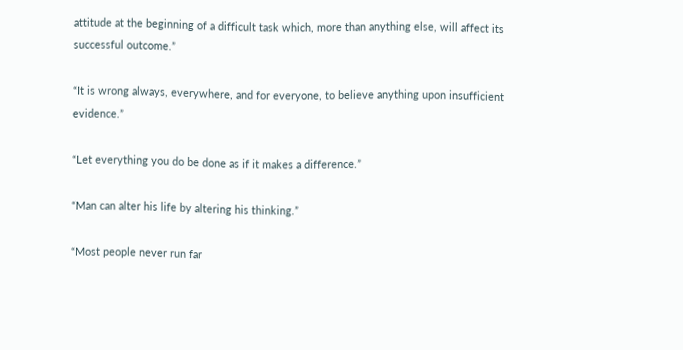attitude at the beginning of a difficult task which, more than anything else, will affect its successful outcome.”

“It is wrong always, everywhere, and for everyone, to believe anything upon insufficient evidence.”

“Let everything you do be done as if it makes a difference.”

“Man can alter his life by altering his thinking.”

“Most people never run far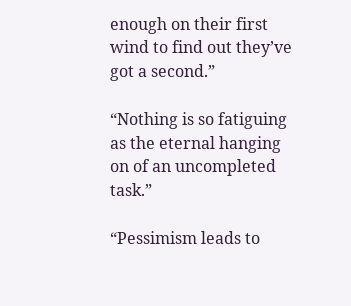enough on their first wind to find out they’ve got a second.”

“Nothing is so fatiguing as the eternal hanging on of an uncompleted task.”

“Pessimism leads to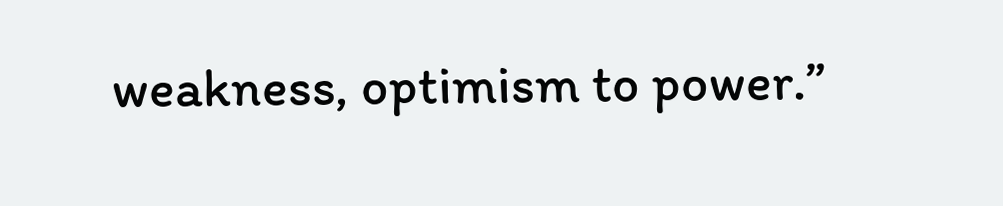weakness, optimism to power.”